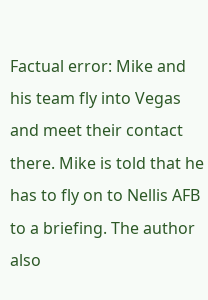Factual error: Mike and his team fly into Vegas and meet their contact there. Mike is told that he has to fly on to Nellis AFB to a briefing. The author also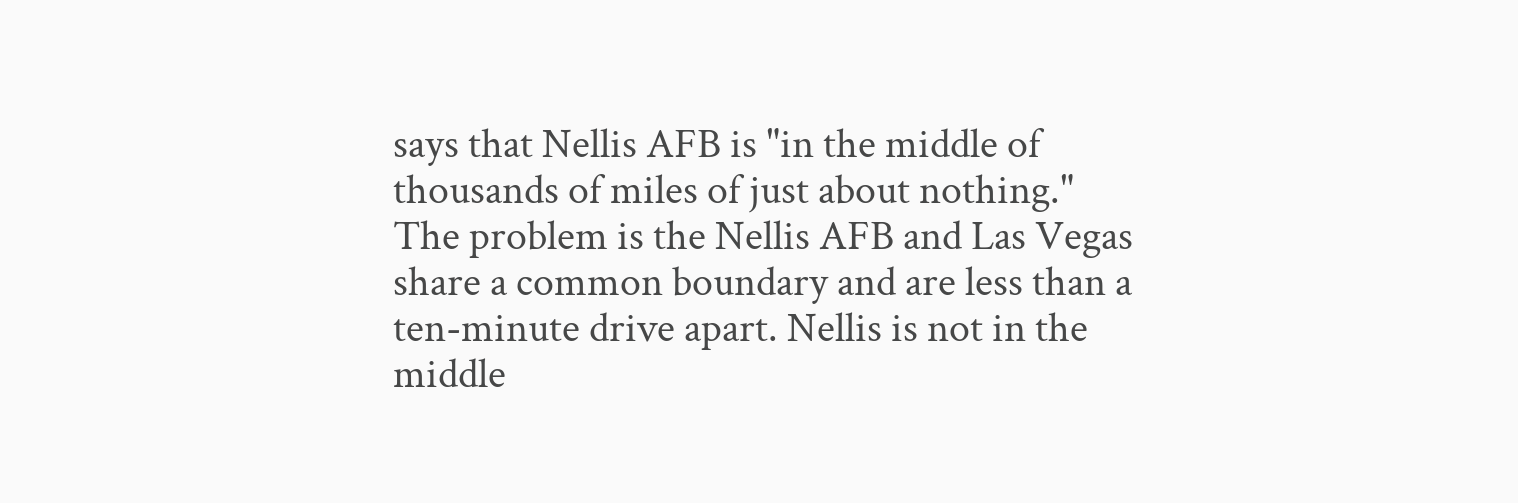says that Nellis AFB is "in the middle of thousands of miles of just about nothing." The problem is the Nellis AFB and Las Vegas share a common boundary and are less than a ten-minute drive apart. Nellis is not in the middle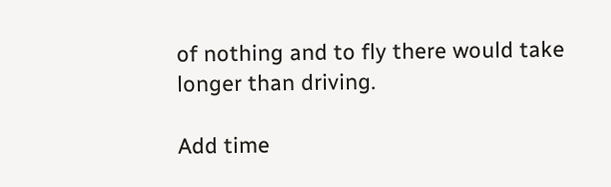of nothing and to fly there would take longer than driving.

Add time